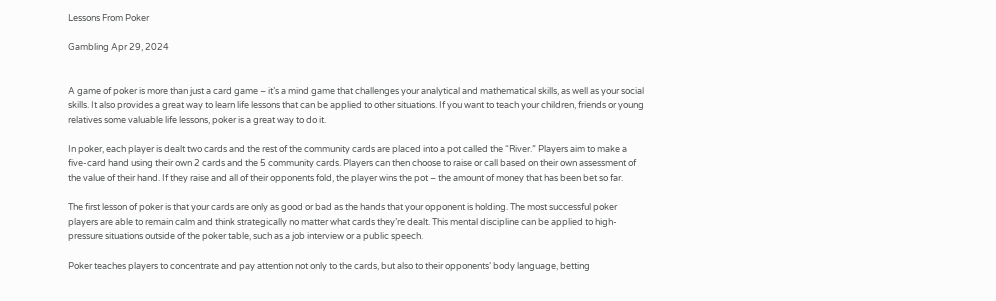Lessons From Poker

Gambling Apr 29, 2024


A game of poker is more than just a card game – it’s a mind game that challenges your analytical and mathematical skills, as well as your social skills. It also provides a great way to learn life lessons that can be applied to other situations. If you want to teach your children, friends or young relatives some valuable life lessons, poker is a great way to do it.

In poker, each player is dealt two cards and the rest of the community cards are placed into a pot called the “River.” Players aim to make a five-card hand using their own 2 cards and the 5 community cards. Players can then choose to raise or call based on their own assessment of the value of their hand. If they raise and all of their opponents fold, the player wins the pot – the amount of money that has been bet so far.

The first lesson of poker is that your cards are only as good or bad as the hands that your opponent is holding. The most successful poker players are able to remain calm and think strategically no matter what cards they’re dealt. This mental discipline can be applied to high-pressure situations outside of the poker table, such as a job interview or a public speech.

Poker teaches players to concentrate and pay attention not only to the cards, but also to their opponents’ body language, betting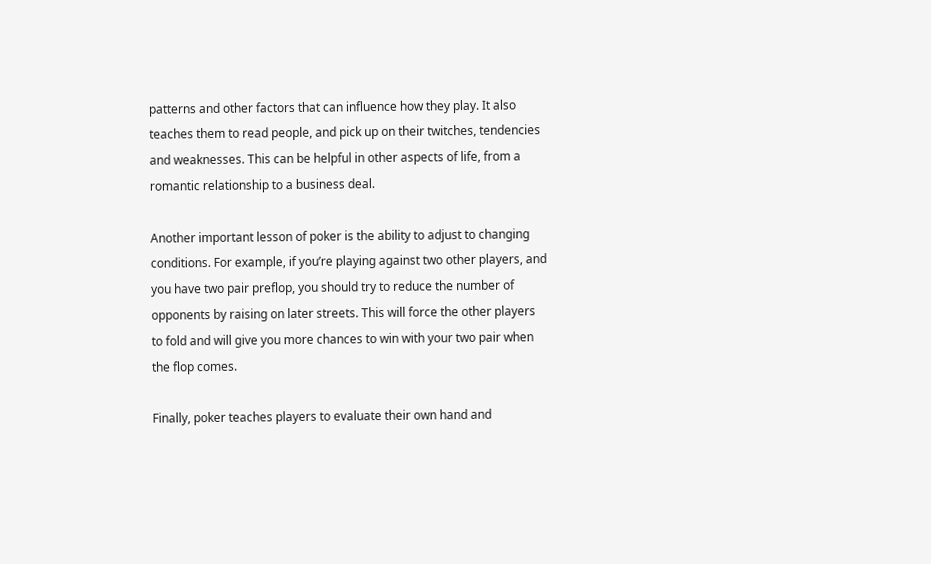patterns and other factors that can influence how they play. It also teaches them to read people, and pick up on their twitches, tendencies and weaknesses. This can be helpful in other aspects of life, from a romantic relationship to a business deal.

Another important lesson of poker is the ability to adjust to changing conditions. For example, if you’re playing against two other players, and you have two pair preflop, you should try to reduce the number of opponents by raising on later streets. This will force the other players to fold and will give you more chances to win with your two pair when the flop comes.

Finally, poker teaches players to evaluate their own hand and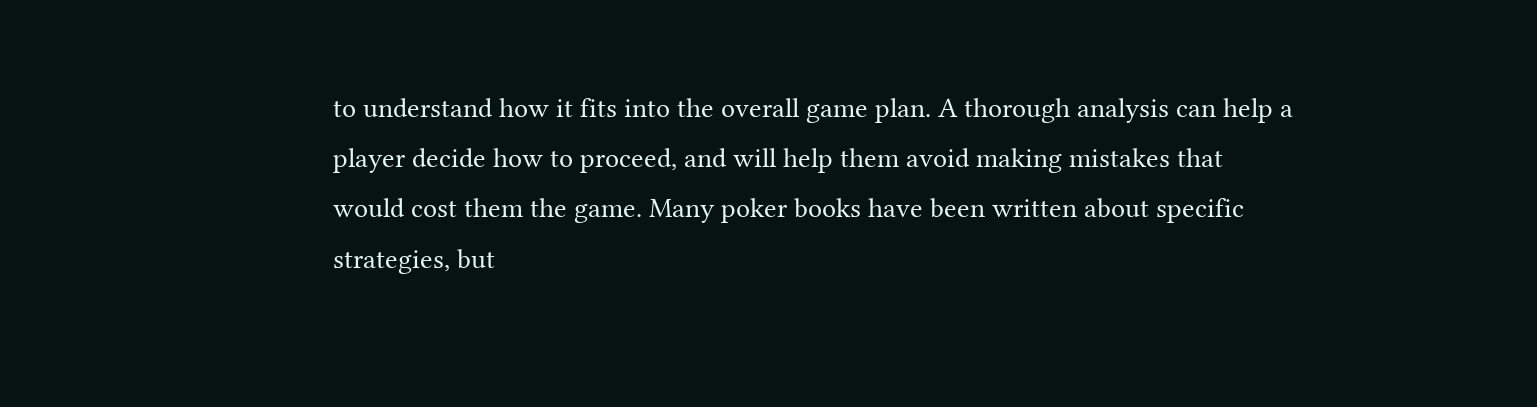to understand how it fits into the overall game plan. A thorough analysis can help a player decide how to proceed, and will help them avoid making mistakes that would cost them the game. Many poker books have been written about specific strategies, but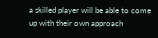a skilled player will be able to come up with their own approach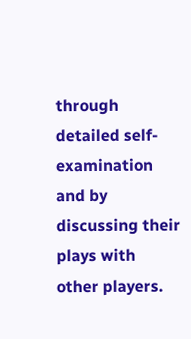through detailed self-examination and by discussing their plays with other players.